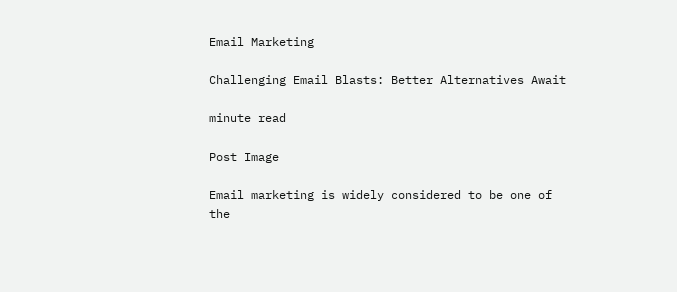Email Marketing

Challenging Email Blasts: Better Alternatives Await

minute read

Post Image

Email marketing is widely considered to be one of the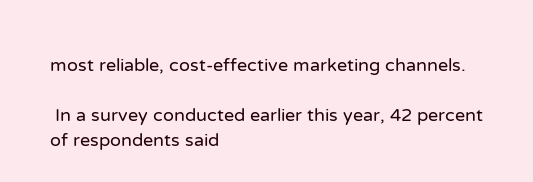most reliable, cost-effective marketing channels.

 In a survey conducted earlier this year, 42 percent of respondents said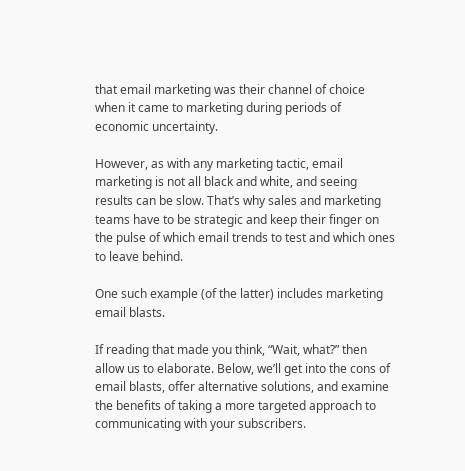that email marketing was their channel of choice when it came to marketing during periods of economic uncertainty.

However, as with any marketing tactic, email marketing is not all black and white, and seeing results can be slow. That’s why sales and marketing teams have to be strategic and keep their finger on the pulse of which email trends to test and which ones to leave behind.

One such example (of the latter) includes marketing email blasts.

If reading that made you think, “Wait, what?” then allow us to elaborate. Below, we’ll get into the cons of email blasts, offer alternative solutions, and examine the benefits of taking a more targeted approach to communicating with your subscribers.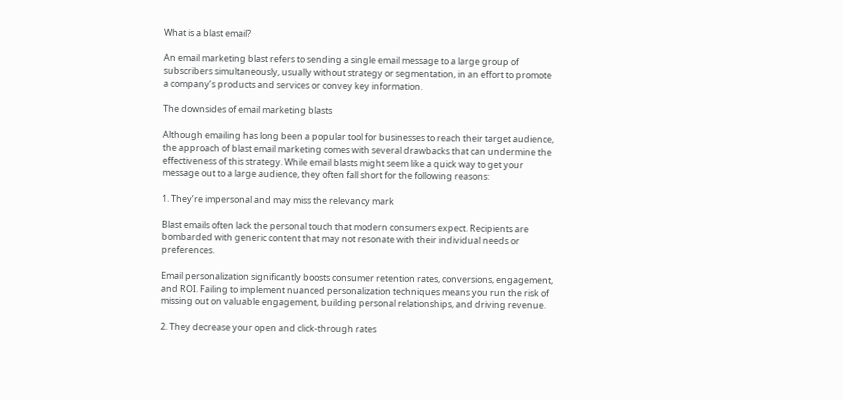What is a blast email?

An email marketing blast refers to sending a single email message to a large group of subscribers simultaneously, usually without strategy or segmentation, in an effort to promote a company’s products and services or convey key information.

The downsides of email marketing blasts

Although emailing has long been a popular tool for businesses to reach their target audience, the approach of blast email marketing comes with several drawbacks that can undermine the effectiveness of this strategy. While email blasts might seem like a quick way to get your message out to a large audience, they often fall short for the following reasons:

1. They’re impersonal and may miss the relevancy mark

Blast emails often lack the personal touch that modern consumers expect. Recipients are bombarded with generic content that may not resonate with their individual needs or preferences.

Email personalization significantly boosts consumer retention rates, conversions, engagement, and ROI. Failing to implement nuanced personalization techniques means you run the risk of missing out on valuable engagement, building personal relationships, and driving revenue.

2. They decrease your open and click-through rates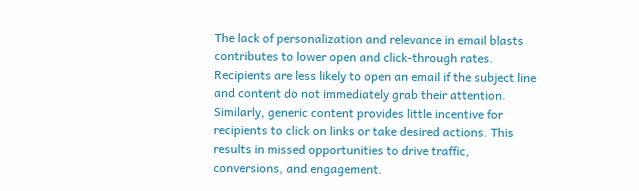The lack of personalization and relevance in email blasts contributes to lower open and click-through rates. Recipients are less likely to open an email if the subject line and content do not immediately grab their attention. Similarly, generic content provides little incentive for recipients to click on links or take desired actions. This results in missed opportunities to drive traffic, conversions, and engagement.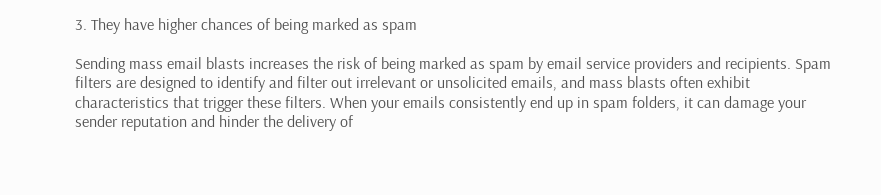3. They have higher chances of being marked as spam

Sending mass email blasts increases the risk of being marked as spam by email service providers and recipients. Spam filters are designed to identify and filter out irrelevant or unsolicited emails, and mass blasts often exhibit characteristics that trigger these filters. When your emails consistently end up in spam folders, it can damage your sender reputation and hinder the delivery of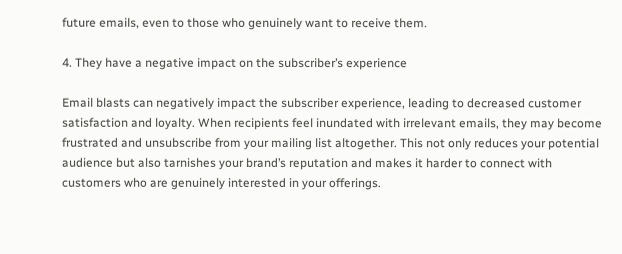future emails, even to those who genuinely want to receive them.

4. They have a negative impact on the subscriber’s experience

Email blasts can negatively impact the subscriber experience, leading to decreased customer satisfaction and loyalty. When recipients feel inundated with irrelevant emails, they may become frustrated and unsubscribe from your mailing list altogether. This not only reduces your potential audience but also tarnishes your brand’s reputation and makes it harder to connect with customers who are genuinely interested in your offerings.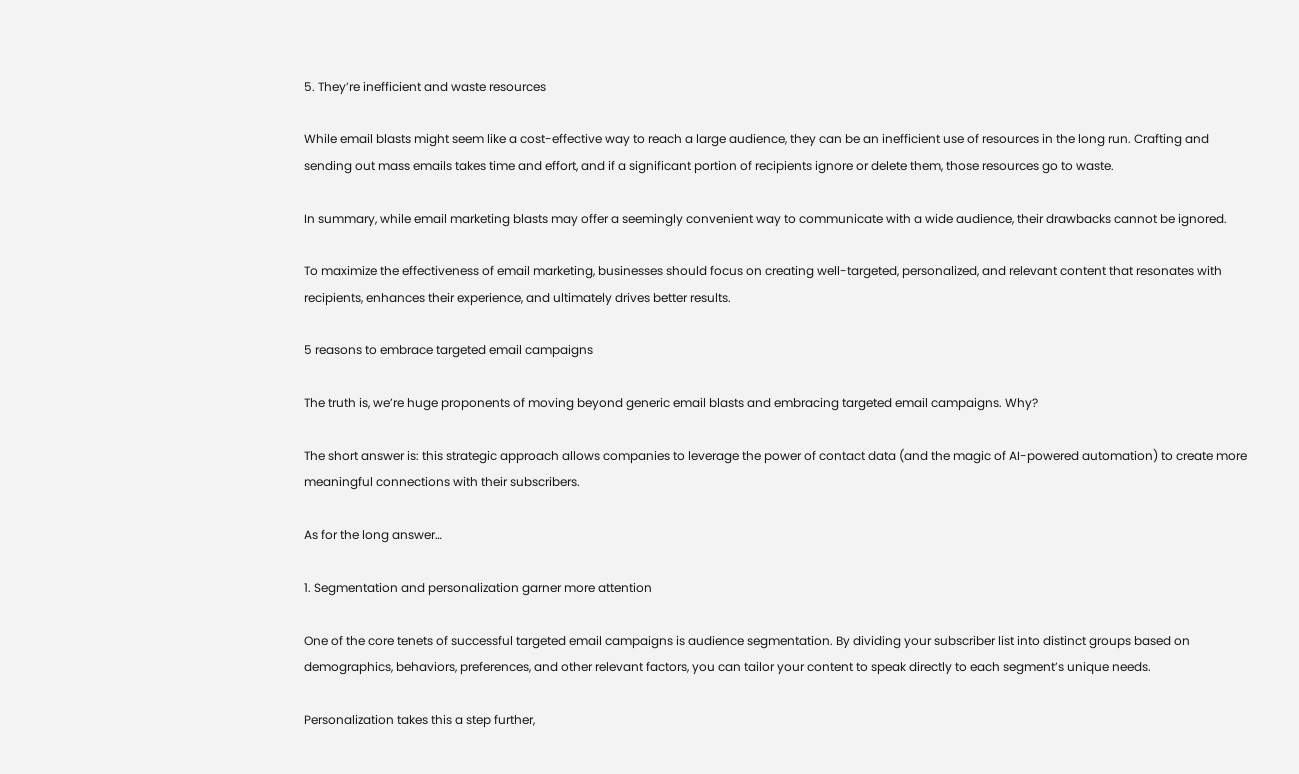5. They’re inefficient and waste resources

While email blasts might seem like a cost-effective way to reach a large audience, they can be an inefficient use of resources in the long run. Crafting and sending out mass emails takes time and effort, and if a significant portion of recipients ignore or delete them, those resources go to waste.

In summary, while email marketing blasts may offer a seemingly convenient way to communicate with a wide audience, their drawbacks cannot be ignored.

To maximize the effectiveness of email marketing, businesses should focus on creating well-targeted, personalized, and relevant content that resonates with recipients, enhances their experience, and ultimately drives better results.

5 reasons to embrace targeted email campaigns

The truth is, we’re huge proponents of moving beyond generic email blasts and embracing targeted email campaigns. Why?

The short answer is: this strategic approach allows companies to leverage the power of contact data (and the magic of AI-powered automation) to create more meaningful connections with their subscribers.

As for the long answer…

1. Segmentation and personalization garner more attention

One of the core tenets of successful targeted email campaigns is audience segmentation. By dividing your subscriber list into distinct groups based on demographics, behaviors, preferences, and other relevant factors, you can tailor your content to speak directly to each segment’s unique needs.

Personalization takes this a step further,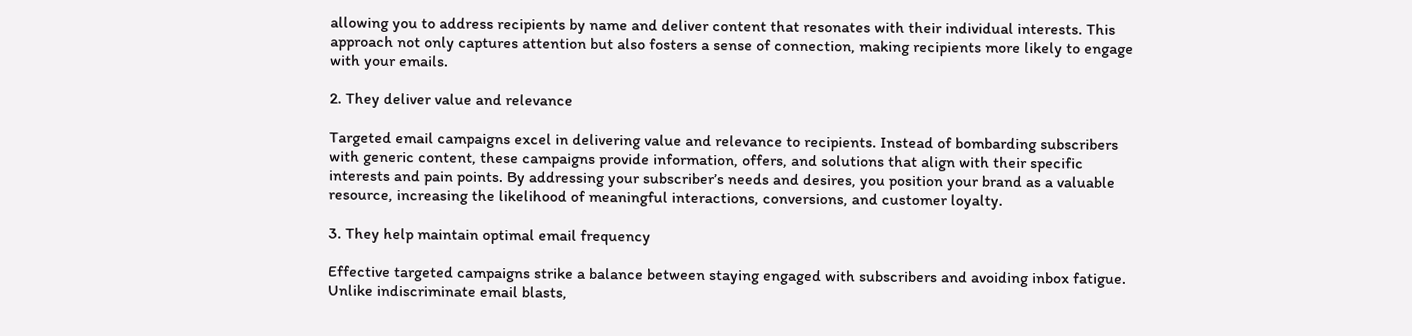allowing you to address recipients by name and deliver content that resonates with their individual interests. This approach not only captures attention but also fosters a sense of connection, making recipients more likely to engage with your emails.

2. They deliver value and relevance

Targeted email campaigns excel in delivering value and relevance to recipients. Instead of bombarding subscribers with generic content, these campaigns provide information, offers, and solutions that align with their specific interests and pain points. By addressing your subscriber’s needs and desires, you position your brand as a valuable resource, increasing the likelihood of meaningful interactions, conversions, and customer loyalty.

3. They help maintain optimal email frequency

Effective targeted campaigns strike a balance between staying engaged with subscribers and avoiding inbox fatigue. Unlike indiscriminate email blasts,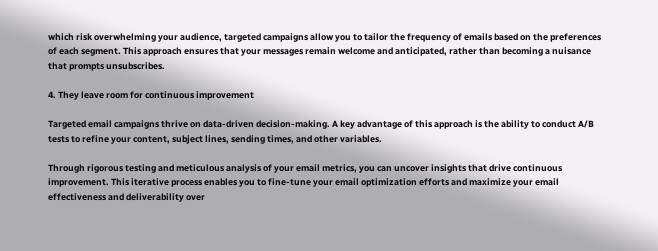which risk overwhelming your audience, targeted campaigns allow you to tailor the frequency of emails based on the preferences of each segment. This approach ensures that your messages remain welcome and anticipated, rather than becoming a nuisance that prompts unsubscribes.

4. They leave room for continuous improvement

Targeted email campaigns thrive on data-driven decision-making. A key advantage of this approach is the ability to conduct A/B tests to refine your content, subject lines, sending times, and other variables.

Through rigorous testing and meticulous analysis of your email metrics, you can uncover insights that drive continuous improvement. This iterative process enables you to fine-tune your email optimization efforts and maximize your email effectiveness and deliverability over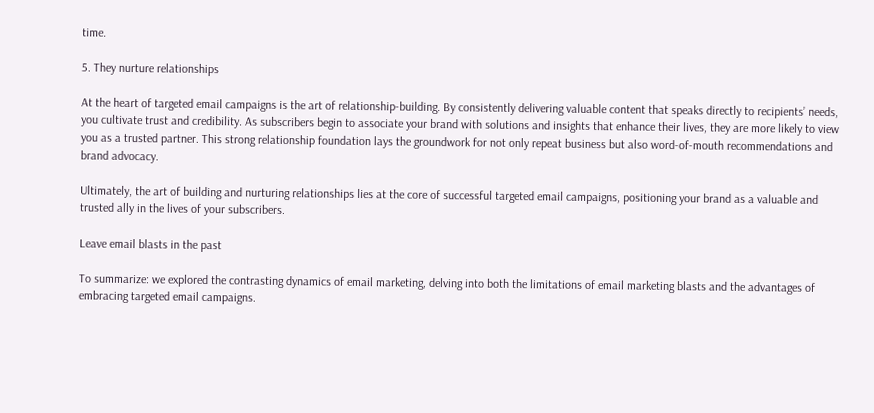time.

5. They nurture relationships

At the heart of targeted email campaigns is the art of relationship-building. By consistently delivering valuable content that speaks directly to recipients’ needs, you cultivate trust and credibility. As subscribers begin to associate your brand with solutions and insights that enhance their lives, they are more likely to view you as a trusted partner. This strong relationship foundation lays the groundwork for not only repeat business but also word-of-mouth recommendations and brand advocacy.

Ultimately, the art of building and nurturing relationships lies at the core of successful targeted email campaigns, positioning your brand as a valuable and trusted ally in the lives of your subscribers.

Leave email blasts in the past

To summarize: we explored the contrasting dynamics of email marketing, delving into both the limitations of email marketing blasts and the advantages of embracing targeted email campaigns.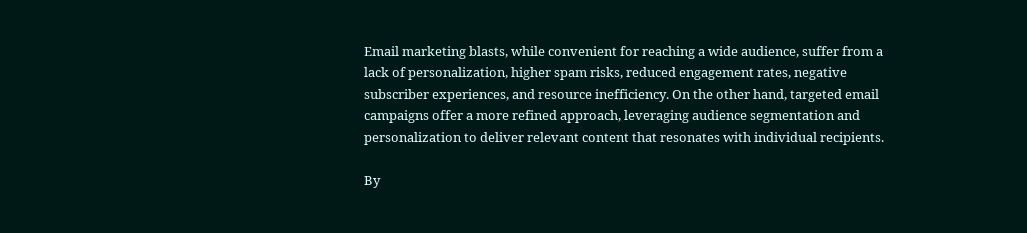Email marketing blasts, while convenient for reaching a wide audience, suffer from a lack of personalization, higher spam risks, reduced engagement rates, negative subscriber experiences, and resource inefficiency. On the other hand, targeted email campaigns offer a more refined approach, leveraging audience segmentation and personalization to deliver relevant content that resonates with individual recipients.

By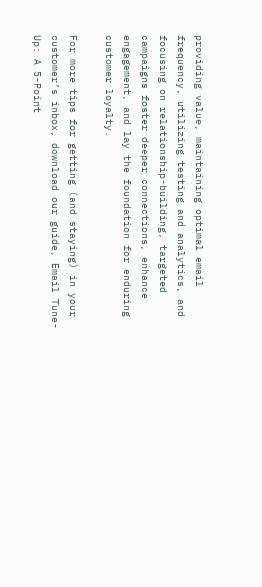providing value, maintaining optimal email frequency, utilizing testing and analytics, and focusing on relationship-building, targeted campaigns foster deeper connections, enhance engagement, and lay the foundation for enduring customer loyalty.

For more tips for getting (and staying) in your customer’s inbox, download our guide, Email Tune-Up: A 5-Point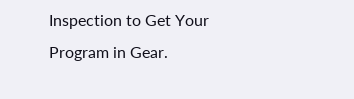Inspection to Get Your Program in Gear.